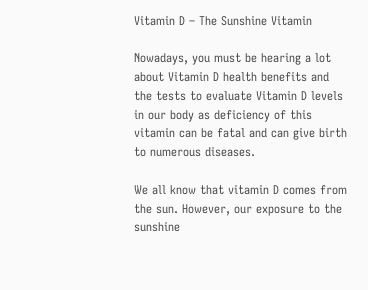Vitamin D – The Sunshine Vitamin

Nowadays, you must be hearing a lot about Vitamin D health benefits and the tests to evaluate Vitamin D levels in our body as deficiency of this vitamin can be fatal and can give birth to numerous diseases.

We all know that vitamin D comes from the sun. However, our exposure to the sunshine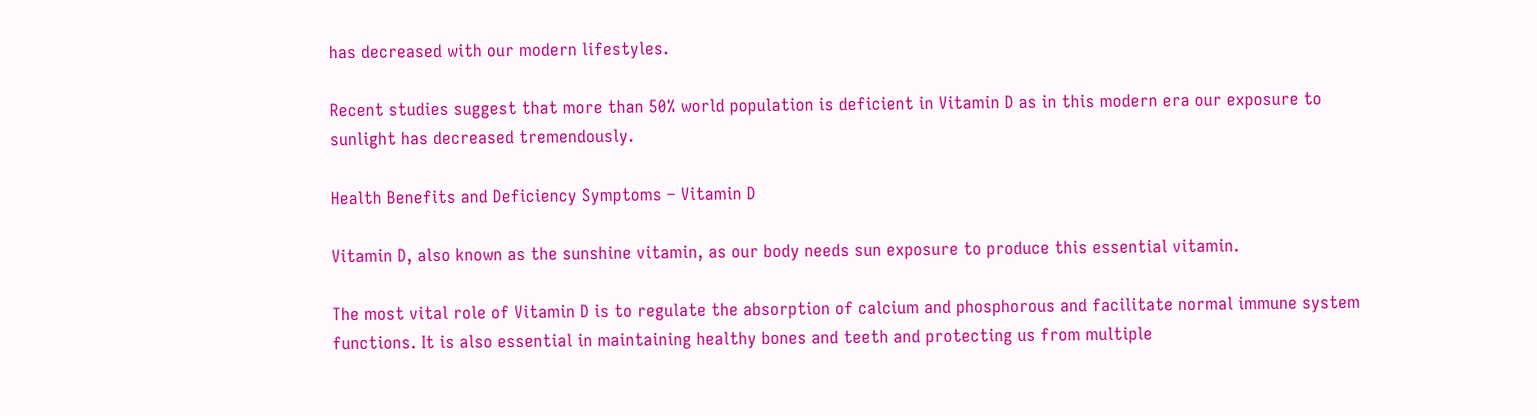has decreased with our modern lifestyles.

Recent studies suggest that more than 50% world population is deficient in Vitamin D as in this modern era our exposure to sunlight has decreased tremendously.

Health Benefits and Deficiency Symptoms – Vitamin D

Vitamin D, also known as the sunshine vitamin, as our body needs sun exposure to produce this essential vitamin.

The most vital role of Vitamin D is to regulate the absorption of calcium and phosphorous and facilitate normal immune system functions. It is also essential in maintaining healthy bones and teeth and protecting us from multiple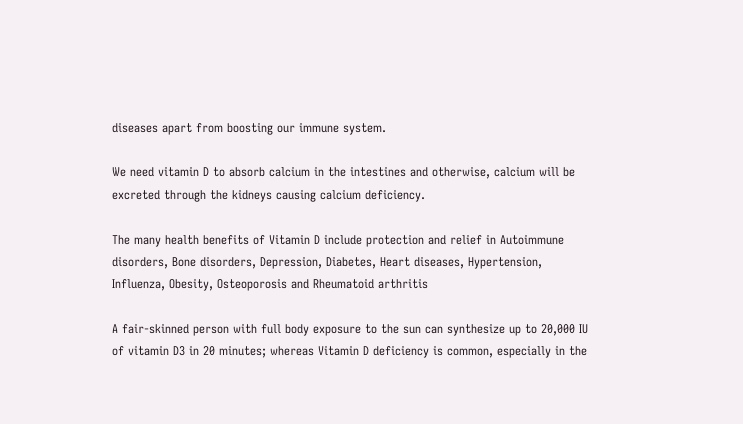diseases apart from boosting our immune system.

We need vitamin D to absorb calcium in the intestines and otherwise, calcium will be excreted through the kidneys causing calcium deficiency.

The many health benefits of Vitamin D include protection and relief in Autoimmune disorders, Bone disorders, Depression, Diabetes, Heart diseases, Hypertension, Influenza, Obesity, Osteoporosis and Rheumatoid arthritis

A fair-skinned person with full body exposure to the sun can synthesize up to 20,000 IU of vitamin D3 in 20 minutes; whereas Vitamin D deficiency is common, especially in the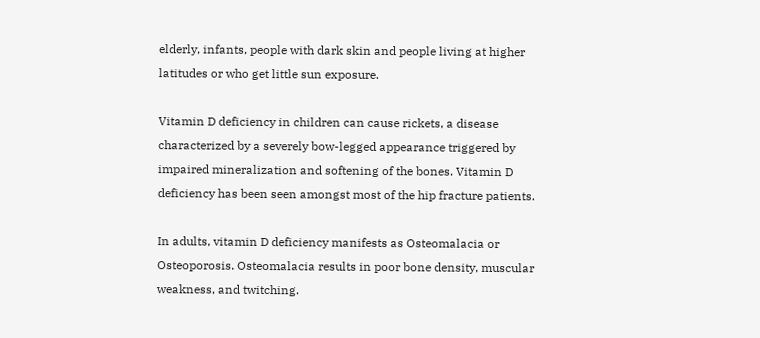elderly, infants, people with dark skin and people living at higher latitudes or who get little sun exposure.

Vitamin D deficiency in children can cause rickets, a disease characterized by a severely bow-legged appearance triggered by impaired mineralization and softening of the bones. Vitamin D deficiency has been seen amongst most of the hip fracture patients.

In adults, vitamin D deficiency manifests as Osteomalacia or Osteoporosis. Osteomalacia results in poor bone density, muscular weakness, and twitching.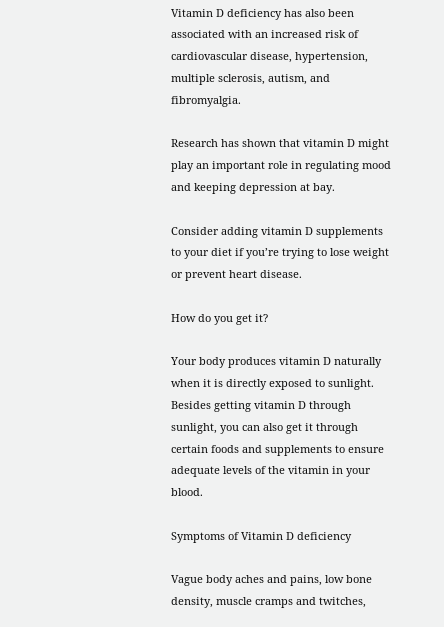Vitamin D deficiency has also been associated with an increased risk of cardiovascular disease, hypertension, multiple sclerosis, autism, and fibromyalgia.

Research has shown that vitamin D might play an important role in regulating mood and keeping depression at bay.

Consider adding vitamin D supplements to your diet if you’re trying to lose weight or prevent heart disease.

How do you get it?

Your body produces vitamin D naturally when it is directly exposed to sunlight. Besides getting vitamin D through sunlight, you can also get it through certain foods and supplements to ensure adequate levels of the vitamin in your blood.

Symptoms of Vitamin D deficiency

Vague body aches and pains, low bone density, muscle cramps and twitches,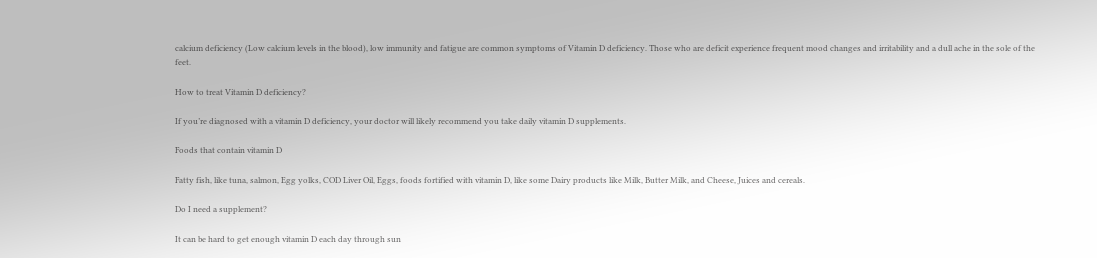calcium deficiency (Low calcium levels in the blood), low immunity and fatigue are common symptoms of Vitamin D deficiency. Those who are deficit experience frequent mood changes and irritability and a dull ache in the sole of the feet.

How to treat Vitamin D deficiency?

If you’re diagnosed with a vitamin D deficiency, your doctor will likely recommend you take daily vitamin D supplements.

Foods that contain vitamin D

Fatty fish, like tuna, salmon, Egg yolks, COD Liver Oil, Eggs, foods fortified with vitamin D, like some Dairy products like Milk, Butter Milk, and Cheese, Juices and cereals.

Do I need a supplement?

It can be hard to get enough vitamin D each day through sun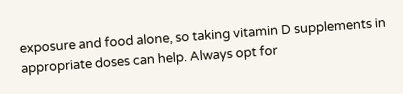exposure and food alone, so taking vitamin D supplements in appropriate doses can help. Always opt for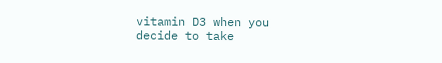vitamin D3 when you decide to take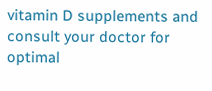vitamin D supplements and consult your doctor for optimal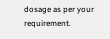dosage as per your requirement.